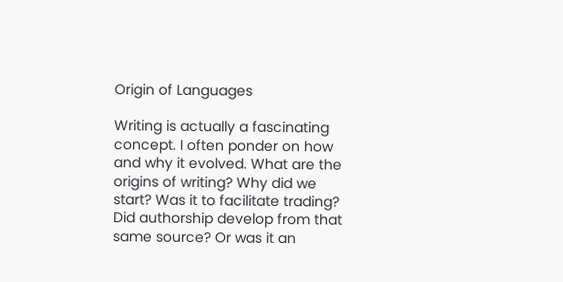Origin of Languages

Writing is actually a fascinating concept. I often ponder on how and why it evolved. What are the origins of writing? Why did we start? Was it to facilitate trading? Did authorship develop from that same source? Or was it an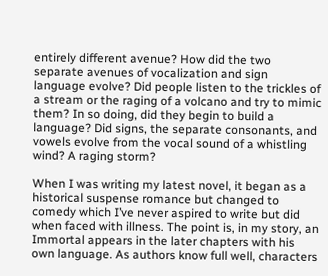entirely different avenue? How did the two separate avenues of vocalization and sign language evolve? Did people listen to the trickles of a stream or the raging of a volcano and try to mimic them? In so doing, did they begin to build a language? Did signs, the separate consonants, and vowels evolve from the vocal sound of a whistling wind? A raging storm?

When I was writing my latest novel, it began as a historical suspense romance but changed to comedy which I’ve never aspired to write but did when faced with illness. The point is, in my story, an Immortal appears in the later chapters with his own language. As authors know full well, characters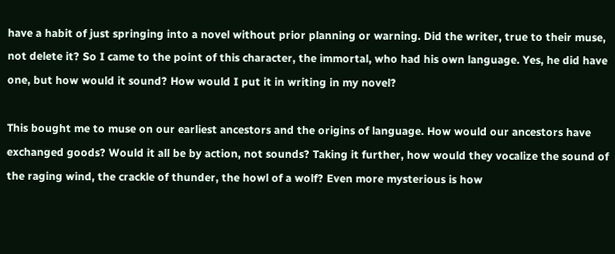have a habit of just springing into a novel without prior planning or warning. Did the writer, true to their muse, not delete it? So I came to the point of this character, the immortal, who had his own language. Yes, he did have one, but how would it sound? How would I put it in writing in my novel?

This bought me to muse on our earliest ancestors and the origins of language. How would our ancestors have exchanged goods? Would it all be by action, not sounds? Taking it further, how would they vocalize the sound of the raging wind, the crackle of thunder, the howl of a wolf? Even more mysterious is how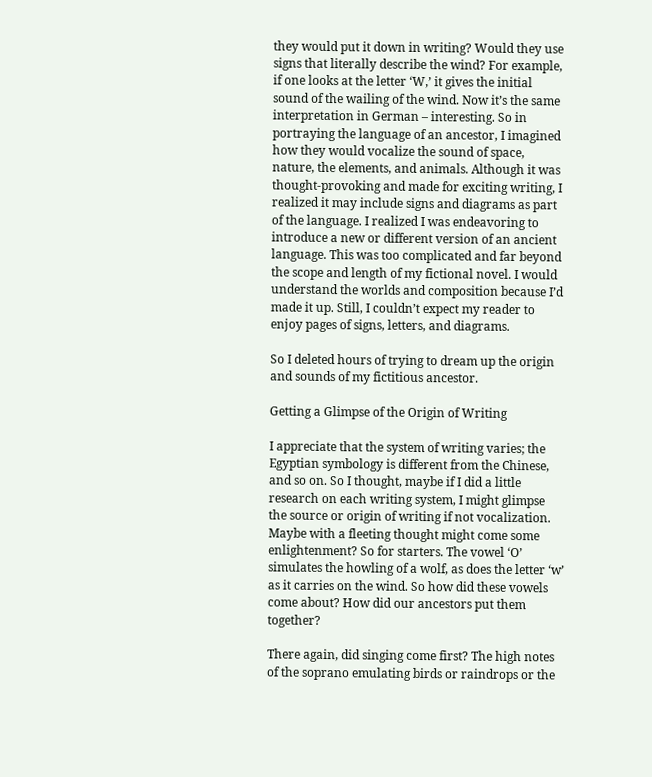they would put it down in writing? Would they use signs that literally describe the wind? For example, if one looks at the letter ‘W,’ it gives the initial sound of the wailing of the wind. Now it’s the same interpretation in German – interesting. So in portraying the language of an ancestor, I imagined how they would vocalize the sound of space, nature, the elements, and animals. Although it was thought-provoking and made for exciting writing, I realized it may include signs and diagrams as part of the language. I realized I was endeavoring to introduce a new or different version of an ancient language. This was too complicated and far beyond the scope and length of my fictional novel. I would understand the worlds and composition because I’d made it up. Still, I couldn’t expect my reader to enjoy pages of signs, letters, and diagrams.

So I deleted hours of trying to dream up the origin and sounds of my fictitious ancestor.

Getting a Glimpse of the Origin of Writing

I appreciate that the system of writing varies; the Egyptian symbology is different from the Chinese, and so on. So I thought, maybe if I did a little research on each writing system, I might glimpse the source or origin of writing if not vocalization. Maybe with a fleeting thought might come some enlightenment? So for starters. The vowel ‘O’ simulates the howling of a wolf, as does the letter ‘w’ as it carries on the wind. So how did these vowels come about? How did our ancestors put them together?

There again, did singing come first? The high notes of the soprano emulating birds or raindrops or the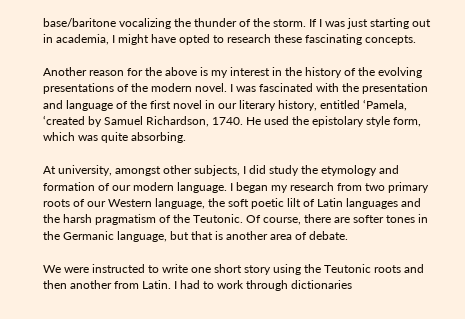base/baritone vocalizing the thunder of the storm. If I was just starting out in academia, I might have opted to research these fascinating concepts.

Another reason for the above is my interest in the history of the evolving presentations of the modern novel. I was fascinated with the presentation and language of the first novel in our literary history, entitled ‘Pamela, ‘created by Samuel Richardson, 1740. He used the epistolary style form, which was quite absorbing.

At university, amongst other subjects, I did study the etymology and formation of our modern language. I began my research from two primary roots of our Western language, the soft poetic lilt of Latin languages and the harsh pragmatism of the Teutonic. Of course, there are softer tones in the Germanic language, but that is another area of debate.

We were instructed to write one short story using the Teutonic roots and then another from Latin. I had to work through dictionaries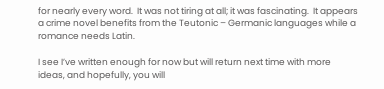for nearly every word.  It was not tiring at all; it was fascinating.  It appears a crime novel benefits from the Teutonic – Germanic languages while a romance needs Latin.

I see I’ve written enough for now but will return next time with more ideas, and hopefully, you will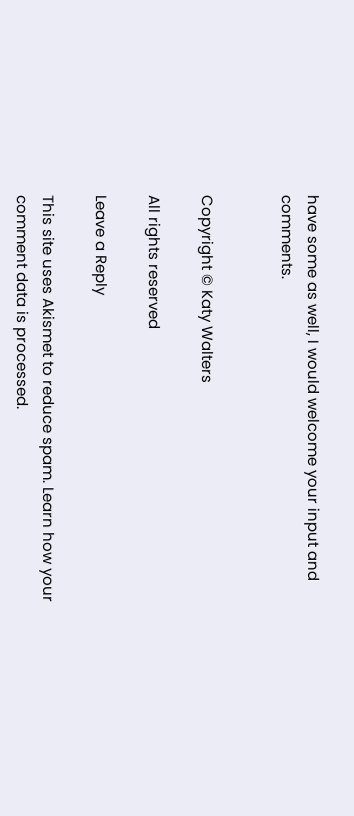have some as well, I would welcome your input and comments.


Copyright © Katy Walters

All rights reserved

Leave a Reply

This site uses Akismet to reduce spam. Learn how your comment data is processed.